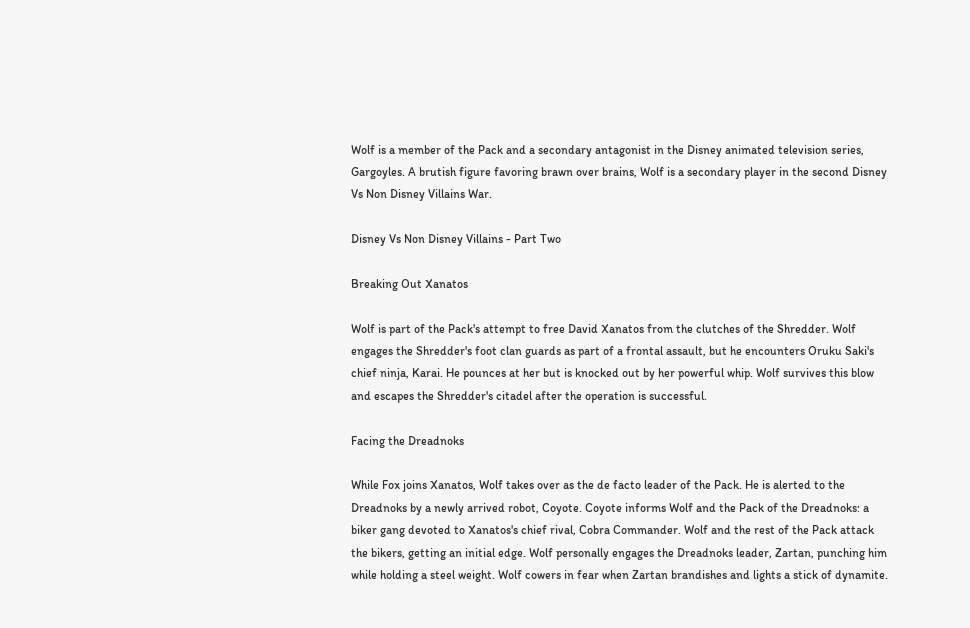Wolf is a member of the Pack and a secondary antagonist in the Disney animated television series, Gargoyles. A brutish figure favoring brawn over brains, Wolf is a secondary player in the second Disney Vs Non Disney Villains War.

Disney Vs Non Disney Villains - Part Two

Breaking Out Xanatos

Wolf is part of the Pack's attempt to free David Xanatos from the clutches of the Shredder. Wolf engages the Shredder's foot clan guards as part of a frontal assault, but he encounters Oruku Saki's chief ninja, Karai. He pounces at her but is knocked out by her powerful whip. Wolf survives this blow and escapes the Shredder's citadel after the operation is successful.

Facing the Dreadnoks

While Fox joins Xanatos, Wolf takes over as the de facto leader of the Pack. He is alerted to the Dreadnoks by a newly arrived robot, Coyote. Coyote informs Wolf and the Pack of the Dreadnoks: a biker gang devoted to Xanatos's chief rival, Cobra Commander. Wolf and the rest of the Pack attack the bikers, getting an initial edge. Wolf personally engages the Dreadnoks leader, Zartan, punching him while holding a steel weight. Wolf cowers in fear when Zartan brandishes and lights a stick of dynamite.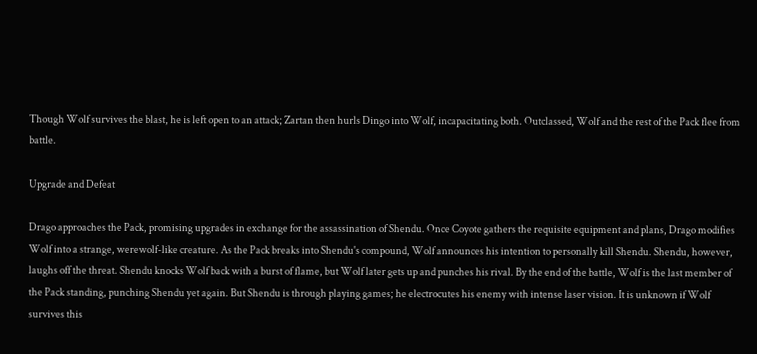Though Wolf survives the blast, he is left open to an attack; Zartan then hurls Dingo into Wolf, incapacitating both. Outclassed, Wolf and the rest of the Pack flee from battle.

Upgrade and Defeat

Drago approaches the Pack, promising upgrades in exchange for the assassination of Shendu. Once Coyote gathers the requisite equipment and plans, Drago modifies Wolf into a strange, werewolf-like creature. As the Pack breaks into Shendu's compound, Wolf announces his intention to personally kill Shendu. Shendu, however, laughs off the threat. Shendu knocks Wolf back with a burst of flame, but Wolf later gets up and punches his rival. By the end of the battle, Wolf is the last member of the Pack standing, punching Shendu yet again. But Shendu is through playing games; he electrocutes his enemy with intense laser vision. It is unknown if Wolf survives this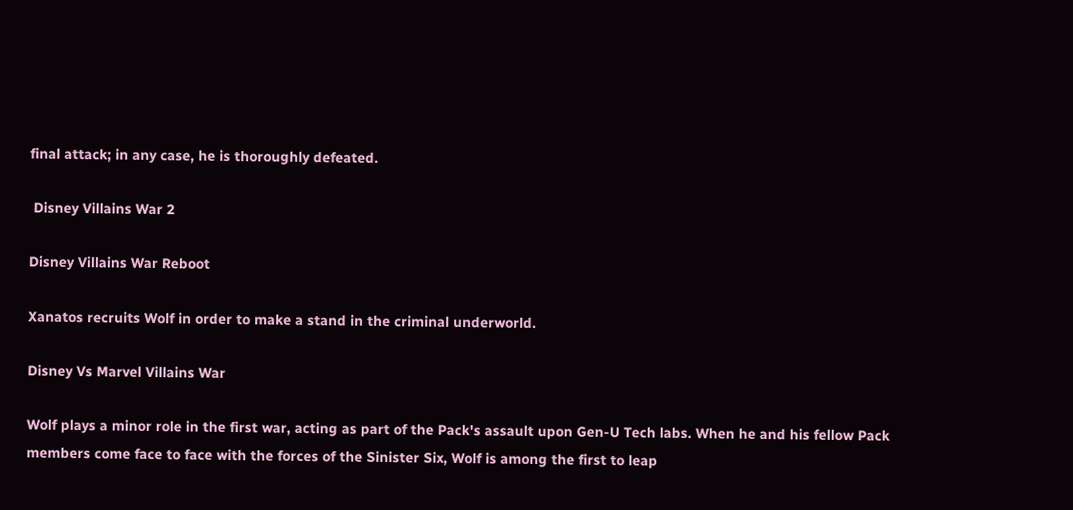final attack; in any case, he is thoroughly defeated.

 Disney Villains War 2

Disney Villains War Reboot

Xanatos recruits Wolf in order to make a stand in the criminal underworld.

Disney Vs Marvel Villains War

Wolf plays a minor role in the first war, acting as part of the Pack's assault upon Gen-U Tech labs. When he and his fellow Pack members come face to face with the forces of the Sinister Six, Wolf is among the first to leap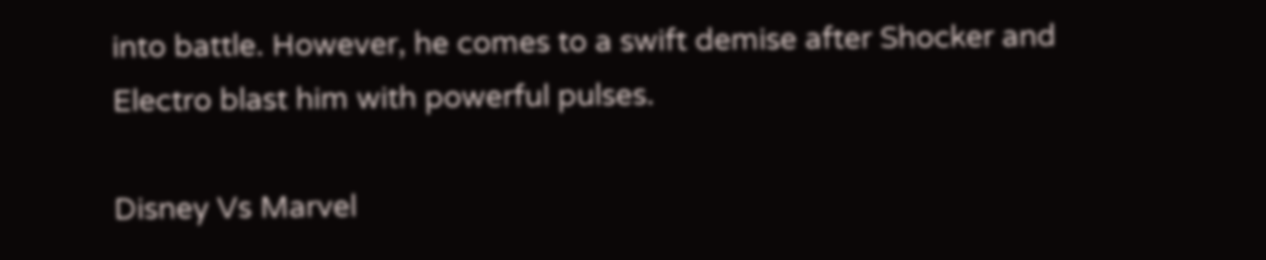into battle. However, he comes to a swift demise after Shocker and Electro blast him with powerful pulses.

Disney Vs Marvel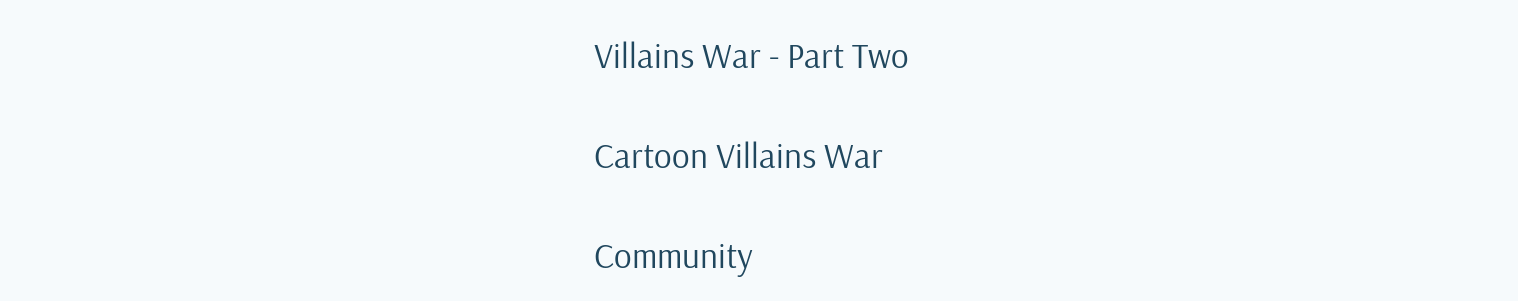Villains War - Part Two

Cartoon Villains War

Community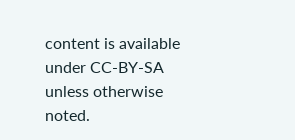content is available under CC-BY-SA unless otherwise noted.